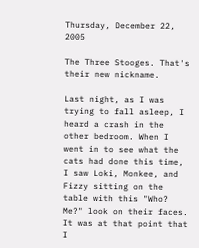Thursday, December 22, 2005

The Three Stooges. That's their new nickname.

Last night, as I was trying to fall asleep, I heard a crash in the other bedroom. When I went in to see what the cats had done this time, I saw Loki, Monkee, and Fizzy sitting on the table with this "Who? Me?" look on their faces. It was at that point that I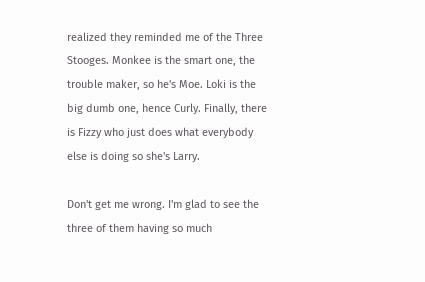realized they reminded me of the Three Stooges. Monkee is the smart one, the trouble maker, so he's Moe. Loki is the big dumb one, hence Curly. Finally, there is Fizzy who just does what everybody else is doing so she's Larry.

Don't get me wrong. I'm glad to see the three of them having so much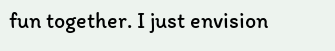fun together. I just envision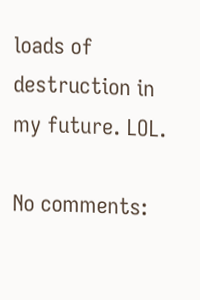loads of destruction in my future. LOL.

No comments: